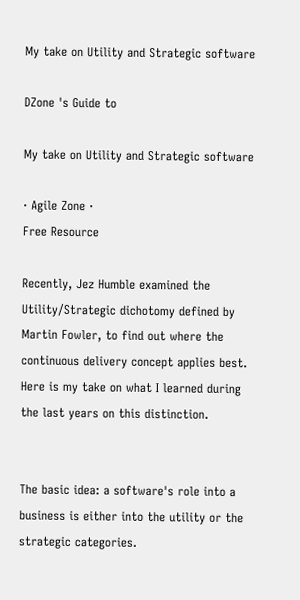My take on Utility and Strategic software

DZone 's Guide to

My take on Utility and Strategic software

· Agile Zone ·
Free Resource

Recently, Jez Humble examined the Utility/Strategic dichotomy defined by Martin Fowler, to find out where the continuous delivery concept applies best. Here is my take on what I learned during the last years on this distinction.


The basic idea: a software's role into a business is either into the utility or the strategic categories.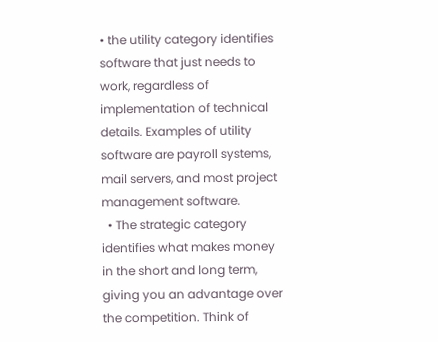• the utility category identifies software that just needs to work, regardless of implementation of technical details. Examples of utility software are payroll systems, mail servers, and most project management software.
  • The strategic category identifies what makes money in the short and long term, giving you an advantage over the competition. Think of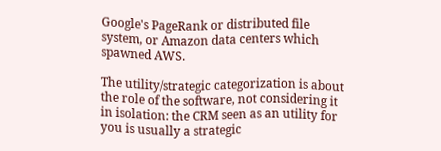Google's PageRank or distributed file system, or Amazon data centers which spawned AWS.

The utility/strategic categorization is about the role of the software, not considering it in isolation: the CRM seen as an utility for you is usually a strategic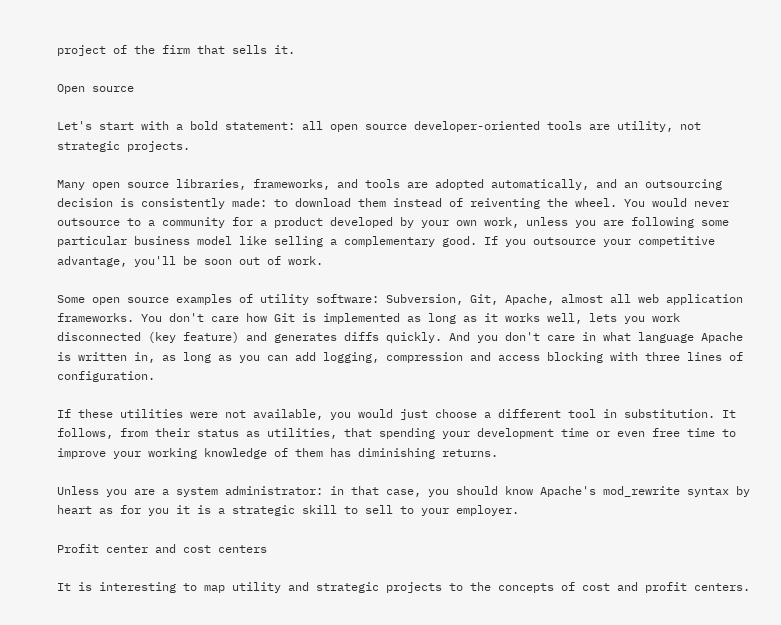project of the firm that sells it.

Open source

Let's start with a bold statement: all open source developer-oriented tools are utility, not strategic projects.

Many open source libraries, frameworks, and tools are adopted automatically, and an outsourcing decision is consistently made: to download them instead of reiventing the wheel. You would never outsource to a community for a product developed by your own work, unless you are following some particular business model like selling a complementary good. If you outsource your competitive advantage, you'll be soon out of work.

Some open source examples of utility software: Subversion, Git, Apache, almost all web application frameworks. You don't care how Git is implemented as long as it works well, lets you work disconnected (key feature) and generates diffs quickly. And you don't care in what language Apache is written in, as long as you can add logging, compression and access blocking with three lines of configuration.

If these utilities were not available, you would just choose a different tool in substitution. It follows, from their status as utilities, that spending your development time or even free time to improve your working knowledge of them has diminishing returns.

Unless you are a system administrator: in that case, you should know Apache's mod_rewrite syntax by heart as for you it is a strategic skill to sell to your employer.

Profit center and cost centers

It is interesting to map utility and strategic projects to the concepts of cost and profit centers.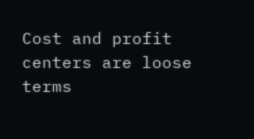Cost and profit centers are loose terms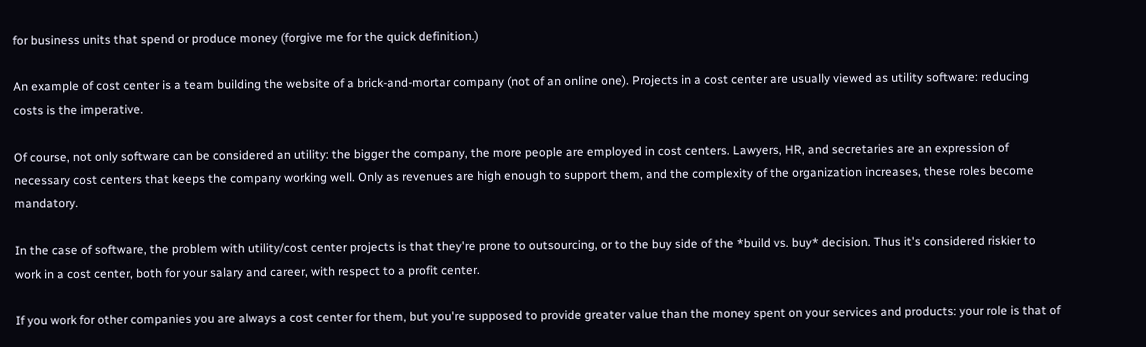for business units that spend or produce money (forgive me for the quick definition.)

An example of cost center is a team building the website of a brick-and-mortar company (not of an online one). Projects in a cost center are usually viewed as utility software: reducing costs is the imperative.

Of course, not only software can be considered an utility: the bigger the company, the more people are employed in cost centers. Lawyers, HR, and secretaries are an expression of necessary cost centers that keeps the company working well. Only as revenues are high enough to support them, and the complexity of the organization increases, these roles become mandatory.

In the case of software, the problem with utility/cost center projects is that they're prone to outsourcing, or to the buy side of the *build vs. buy* decision. Thus it's considered riskier to work in a cost center, both for your salary and career, with respect to a profit center.

If you work for other companies you are always a cost center for them, but you're supposed to provide greater value than the money spent on your services and products: your role is that of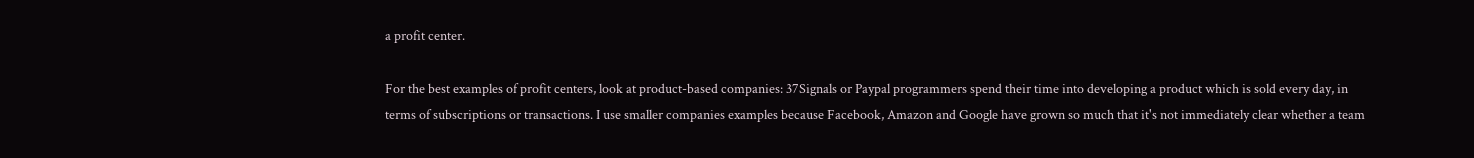a profit center.

For the best examples of profit centers, look at product-based companies: 37Signals or Paypal programmers spend their time into developing a product which is sold every day, in terms of subscriptions or transactions. I use smaller companies examples because Facebook, Amazon and Google have grown so much that it's not immediately clear whether a team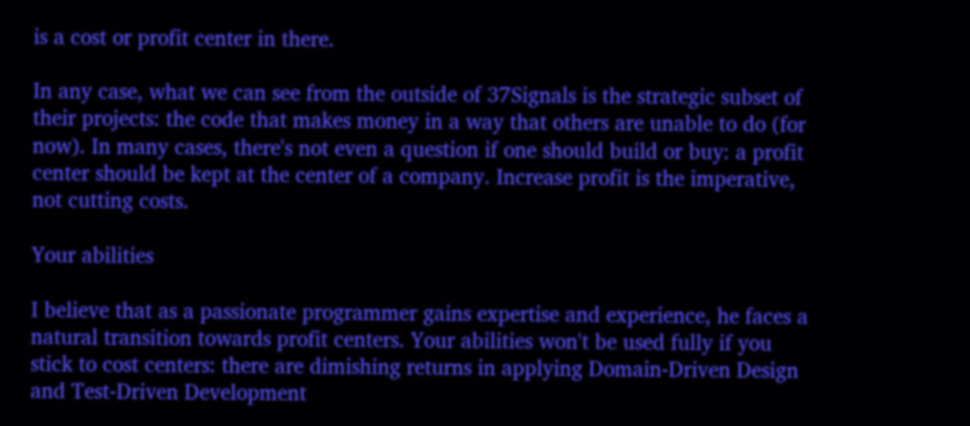is a cost or profit center in there.

In any case, what we can see from the outside of 37Signals is the strategic subset of their projects: the code that makes money in a way that others are unable to do (for now). In many cases, there's not even a question if one should build or buy: a profit center should be kept at the center of a company. Increase profit is the imperative, not cutting costs.

Your abilities

I believe that as a passionate programmer gains expertise and experience, he faces a natural transition towards profit centers. Your abilities won't be used fully if you stick to cost centers: there are dimishing returns in applying Domain-Driven Design and Test-Driven Development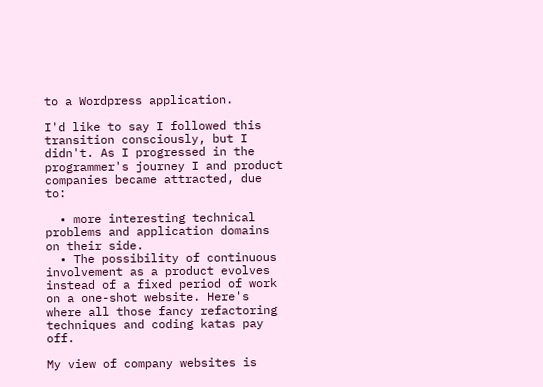to a Wordpress application.

I'd like to say I followed this transition consciously, but I didn't. As I progressed in the programmer's journey I and product companies became attracted, due to:

  • more interesting technical problems and application domains on their side.
  • The possibility of continuous involvement as a product evolves instead of a fixed period of work on a one-shot website. Here's where all those fancy refactoring techniques and coding katas pay off.

My view of company websites is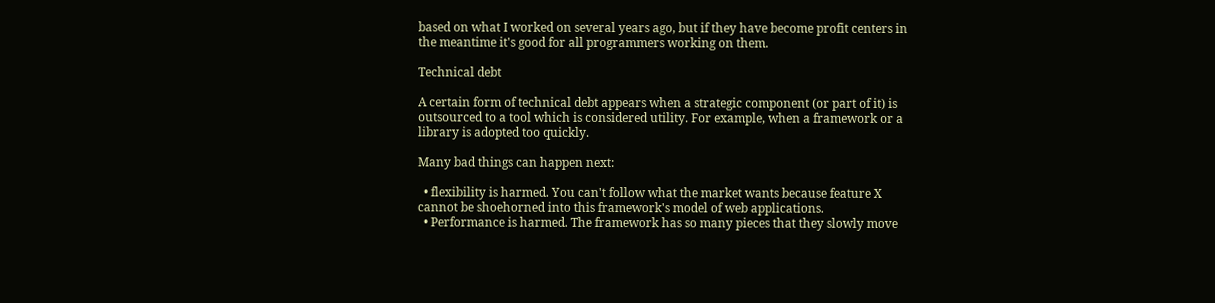based on what I worked on several years ago, but if they have become profit centers in the meantime it's good for all programmers working on them.

Technical debt

A certain form of technical debt appears when a strategic component (or part of it) is outsourced to a tool which is considered utility. For example, when a framework or a library is adopted too quickly.

Many bad things can happen next:

  • flexibility is harmed. You can't follow what the market wants because feature X cannot be shoehorned into this framework's model of web applications.
  • Performance is harmed. The framework has so many pieces that they slowly move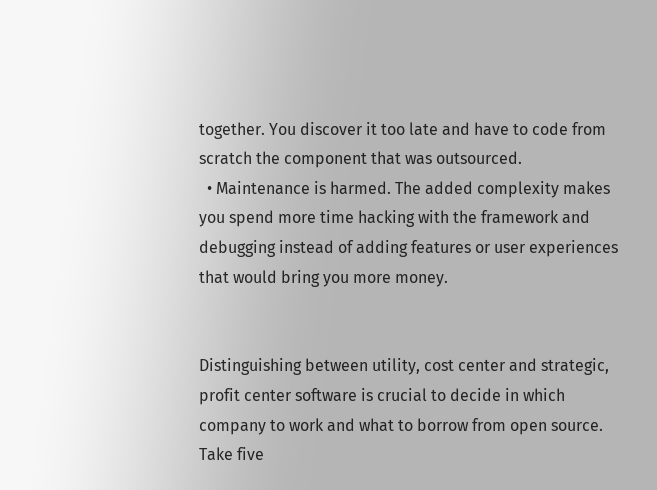together. You discover it too late and have to code from scratch the component that was outsourced.
  • Maintenance is harmed. The added complexity makes you spend more time hacking with the framework and debugging instead of adding features or user experiences that would bring you more money.


Distinguishing between utility, cost center and strategic, profit center software is crucial to decide in which company to work and what to borrow from open source. Take five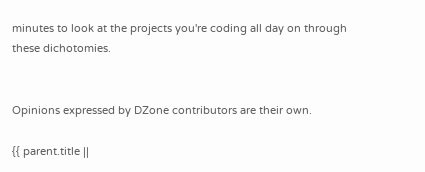minutes to look at the projects you're coding all day on through these dichotomies.


Opinions expressed by DZone contributors are their own.

{{ parent.title ||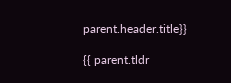parent.header.title}}

{{ parent.tldr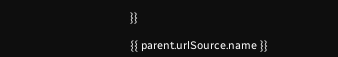}}

{{ parent.urlSource.name }}